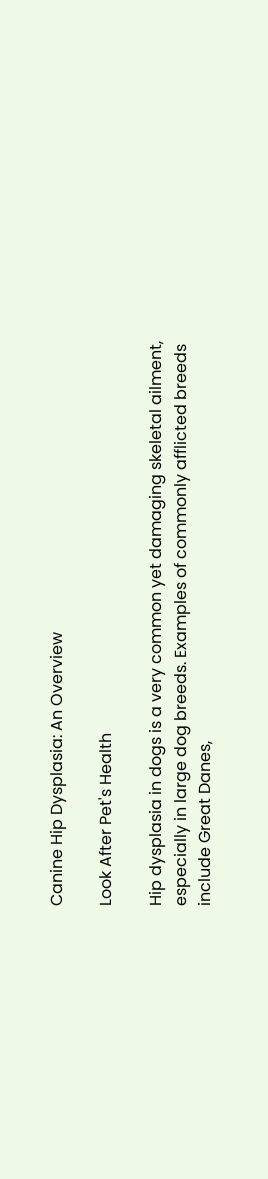Canine Hip Dysplasia: An Overview

Look After Pet's Health

Hip dysplasia in dogs is a very common yet damaging skeletal ailment, especially in large dog breeds. Examples of commonly afflicted breeds include Great Danes,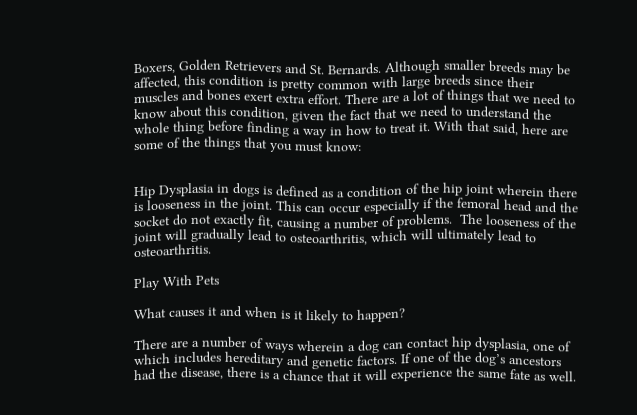Boxers, Golden Retrievers and St. Bernards. Although smaller breeds may be affected, this condition is pretty common with large breeds since their muscles and bones exert extra effort. There are a lot of things that we need to know about this condition, given the fact that we need to understand the whole thing before finding a way in how to treat it. With that said, here are some of the things that you must know:


Hip Dysplasia in dogs is defined as a condition of the hip joint wherein there is looseness in the joint. This can occur especially if the femoral head and the socket do not exactly fit, causing a number of problems.  The looseness of the joint will gradually lead to osteoarthritis, which will ultimately lead to osteoarthritis.

Play With Pets

What causes it and when is it likely to happen?

There are a number of ways wherein a dog can contact hip dysplasia, one of which includes hereditary and genetic factors. If one of the dog’s ancestors had the disease, there is a chance that it will experience the same fate as well.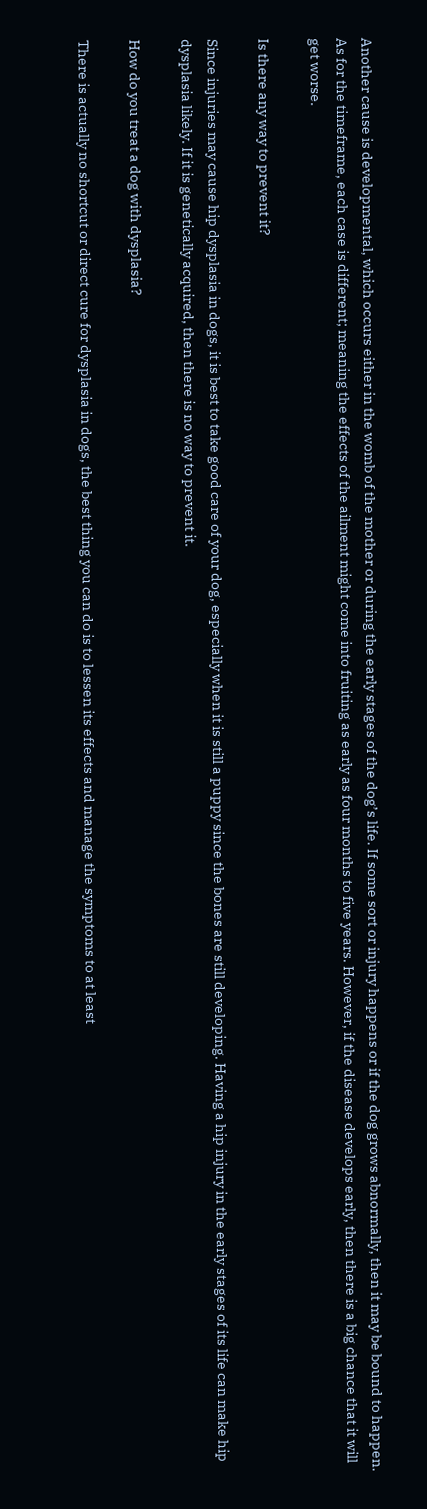Another cause is developmental, which occurs either in the womb of the mother or during the early stages of the dog’s life. If some sort or injury happens or if the dog grows abnormally, then it may be bound to happen. As for the timeframe, each case is different; meaning the effects of the ailment might come into fruiting as early as four months to five years. However, if the disease develops early, then there is a big chance that it will get worse.

Is there any way to prevent it?

Since injuries may cause hip dysplasia in dogs, it is best to take good care of your dog, especially when it is still a puppy since the bones are still developing. Having a hip injury in the early stages of its life can make hip dysplasia likely. If it is genetically acquired, then there is no way to prevent it.

How do you treat a dog with dysplasia?

There is actually no shortcut or direct cure for dysplasia in dogs, the best thing you can do is to lessen its effects and manage the symptoms to at least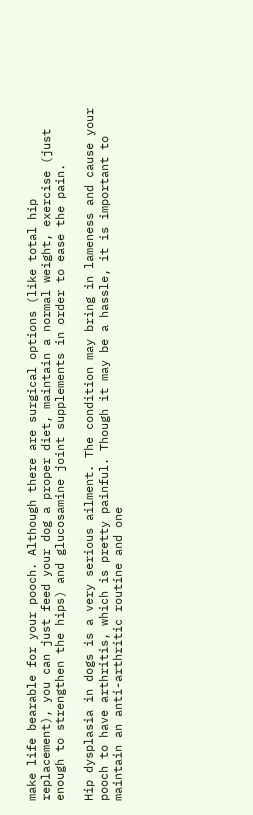make life bearable for your pooch. Although there are surgical options (like total hip replacement), you can just feed your dog a proper diet, maintain a normal weight, exercise (just enough to strengthen the hips) and glucosamine joint supplements in order to ease the pain.

Hip dysplasia in dogs is a very serious ailment. The condition may bring in lameness and cause your pooch to have arthritis, which is pretty painful. Though it may be a hassle, it is important to maintain an anti-arthritic routine and one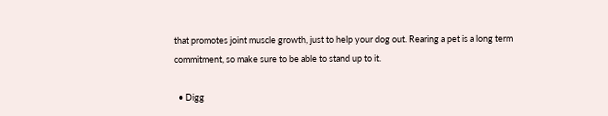that promotes joint muscle growth, just to help your dog out. Rearing a pet is a long term commitment, so make sure to be able to stand up to it.

  • Digg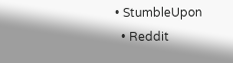• StumbleUpon
  • Reddit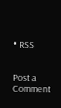• RSS


Post a Comment